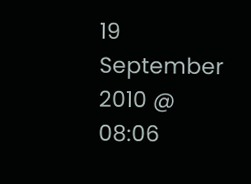19 September 2010 @ 08:06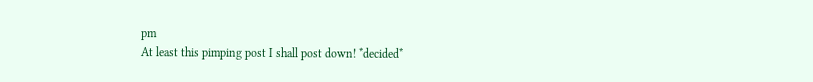pm
At least this pimping post I shall post down! *decided*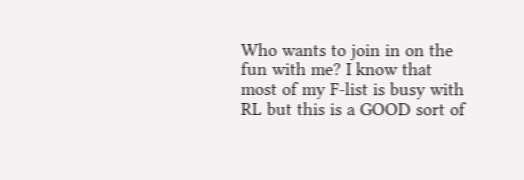Who wants to join in on the fun with me? I know that most of my F-list is busy with RL but this is a GOOD sort of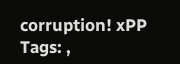corruption! xPP
Tags: ,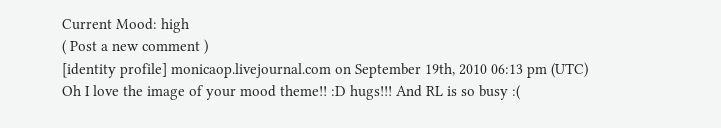Current Mood: high
( Post a new comment )
[identity profile] monicaop.livejournal.com on September 19th, 2010 06:13 pm (UTC)
Oh I love the image of your mood theme!! :D hugs!!! And RL is so busy :(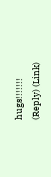hugs!!!!!!!
(Reply) (Link)